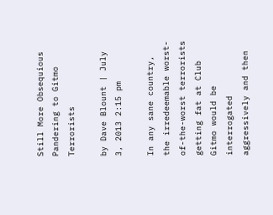Still More Obsequious Pandering to Gitmo Terrorists

by Dave Blount | July 3, 2013 2:15 pm

In any sane country, the irredeemable worst-of-the-worst terrorists getting fat at Club Gitmo would be interrogated aggressively and then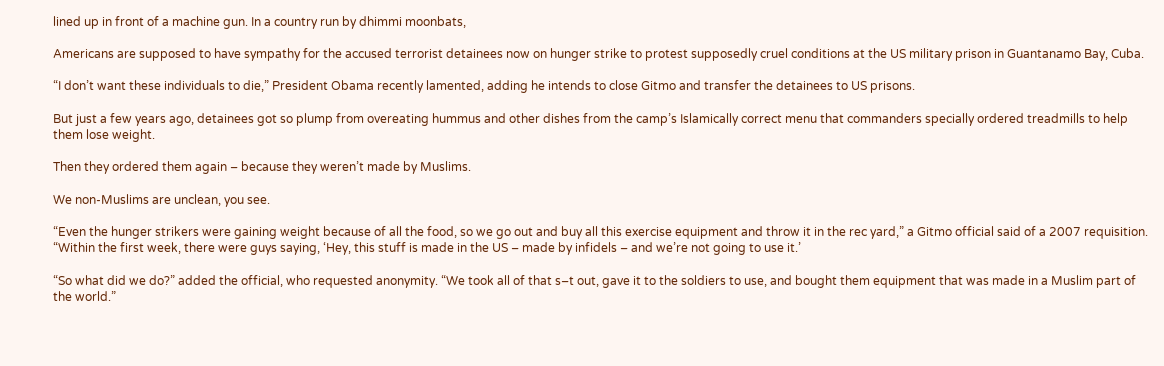lined up in front of a machine gun. In a country run by dhimmi moonbats,

Americans are supposed to have sympathy for the accused terrorist detainees now on hunger strike to protest supposedly cruel conditions at the US military prison in Guantanamo Bay, Cuba.

“I don’t want these individuals to die,” President Obama recently lamented, adding he intends to close Gitmo and transfer the detainees to US prisons.

But just a few years ago, detainees got so plump from overeating hummus and other dishes from the camp’s Islamically correct menu that commanders specially ordered treadmills to help them lose weight.

Then they ordered them again – because they weren’t made by Muslims.

We non-Muslims are unclean, you see.

“Even the hunger strikers were gaining weight because of all the food, so we go out and buy all this exercise equipment and throw it in the rec yard,” a Gitmo official said of a 2007 requisition. “Within the first week, there were guys saying, ‘Hey, this stuff is made in the US – made by infidels – and we’re not going to use it.’

“So what did we do?” added the official, who requested anonymity. “We took all of that s–t out, gave it to the soldiers to use, and bought them equipment that was made in a Muslim part of the world.”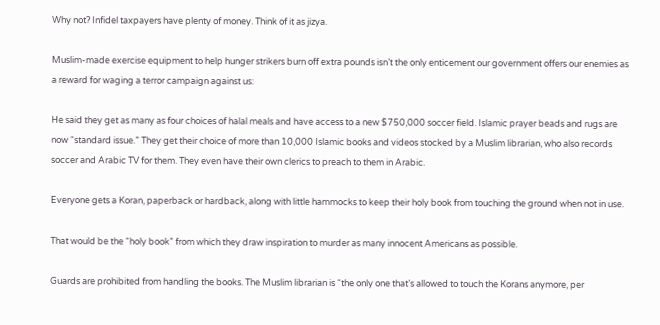Why not? Infidel taxpayers have plenty of money. Think of it as jizya.

Muslim-made exercise equipment to help hunger strikers burn off extra pounds isn’t the only enticement our government offers our enemies as a reward for waging a terror campaign against us:

He said they get as many as four choices of halal meals and have access to a new $750,000 soccer field. Islamic prayer beads and rugs are now “standard issue.” They get their choice of more than 10,000 Islamic books and videos stocked by a Muslim librarian, who also records soccer and Arabic TV for them. They even have their own clerics to preach to them in Arabic.

Everyone gets a Koran, paperback or hardback, along with little hammocks to keep their holy book from touching the ground when not in use.

That would be the “holy book” from which they draw inspiration to murder as many innocent Americans as possible.

Guards are prohibited from handling the books. The Muslim librarian is “the only one that’s allowed to touch the Korans anymore, per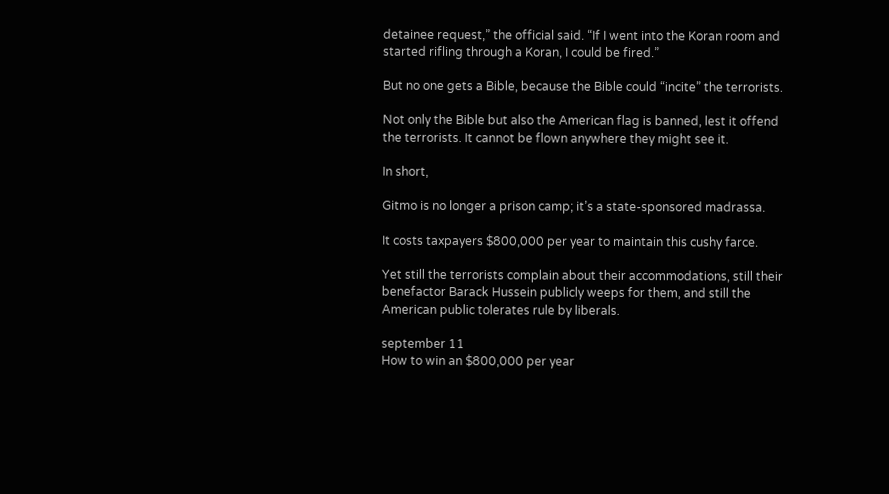detainee request,” the official said. “If I went into the Koran room and started rifling through a Koran, I could be fired.”

But no one gets a Bible, because the Bible could “incite” the terrorists.

Not only the Bible but also the American flag is banned, lest it offend the terrorists. It cannot be flown anywhere they might see it.

In short,

Gitmo is no longer a prison camp; it’s a state-sponsored madrassa.

It costs taxpayers $800,000 per year to maintain this cushy farce.

Yet still the terrorists complain about their accommodations, still their benefactor Barack Hussein publicly weeps for them, and still the American public tolerates rule by liberals.

september 11
How to win an $800,000 per year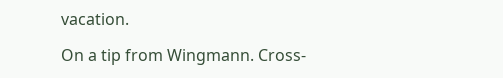vacation.

On a tip from Wingmann. Cross-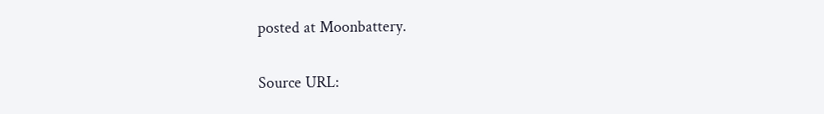posted at Moonbattery.

Source URL: